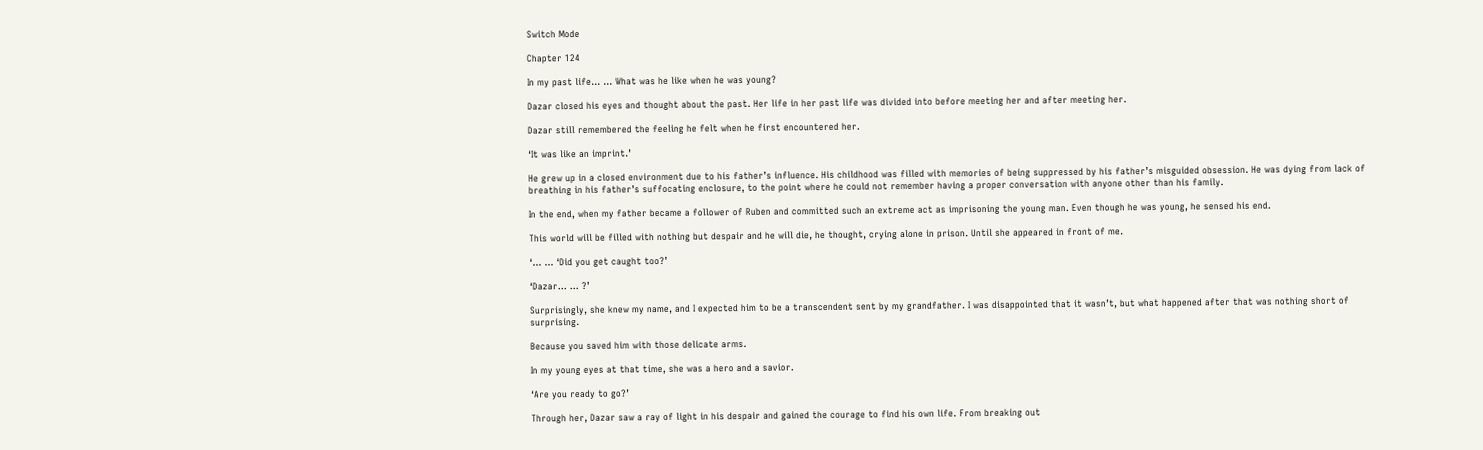Switch Mode

Chapter 124

In my past life… … What was he like when he was young?

Dazar closed his eyes and thought about the past. Her life in her past life was divided into before meeting her and after meeting her.

Dazar still remembered the feeling he felt when he first encountered her.

‘It was like an imprint.’

He grew up in a closed environment due to his father’s influence. His childhood was filled with memories of being suppressed by his father’s misguided obsession. He was dying from lack of breathing in his father’s suffocating enclosure, to the point where he could not remember having a proper conversation with anyone other than his family.

In the end, when my father became a follower of Ruben and committed such an extreme act as imprisoning the young man. Even though he was young, he sensed his end.

This world will be filled with nothing but despair and he will die, he thought, crying alone in prison. Until she appeared in front of me.

‘… … ‘Did you get caught too?’

‘Dazar… … ?’

Surprisingly, she knew my name, and I expected him to be a transcendent sent by my grandfather. I was disappointed that it wasn’t, but what happened after that was nothing short of surprising.

Because you saved him with those delicate arms.

In my young eyes at that time, she was a hero and a savior.

‘Are you ready to go?’

Through her, Dazar saw a ray of light in his despair and gained the courage to find his own life. From breaking out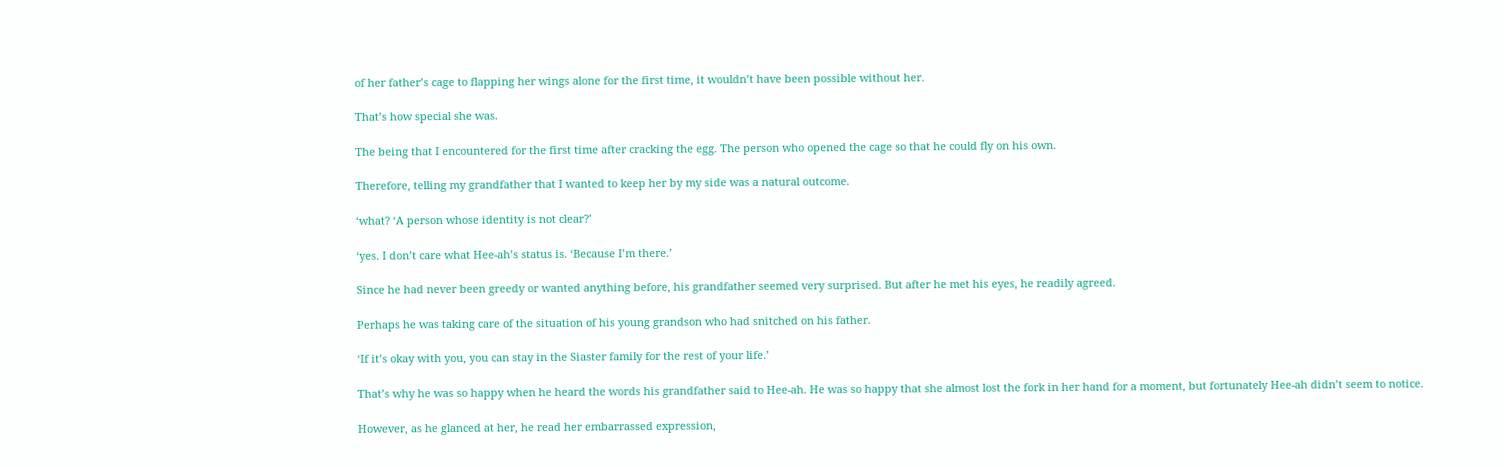of her father’s cage to flapping her wings alone for the first time, it wouldn’t have been possible without her.

That’s how special she was.

The being that I encountered for the first time after cracking the egg. The person who opened the cage so that he could fly on his own.

Therefore, telling my grandfather that I wanted to keep her by my side was a natural outcome.

‘what? ‘A person whose identity is not clear?’

‘yes. I don’t care what Hee-ah’s status is. ‘Because I’m there.’

Since he had never been greedy or wanted anything before, his grandfather seemed very surprised. But after he met his eyes, he readily agreed.

Perhaps he was taking care of the situation of his young grandson who had snitched on his father.

‘If it’s okay with you, you can stay in the Siaster family for the rest of your life.’

That’s why he was so happy when he heard the words his grandfather said to Hee-ah. He was so happy that she almost lost the fork in her hand for a moment, but fortunately Hee-ah didn’t seem to notice.

However, as he glanced at her, he read her embarrassed expression,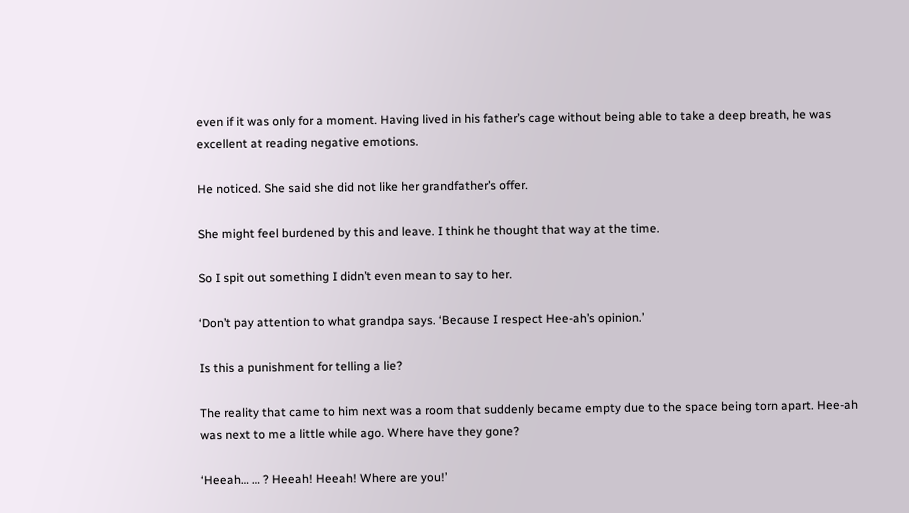even if it was only for a moment. Having lived in his father’s cage without being able to take a deep breath, he was excellent at reading negative emotions.

He noticed. She said she did not like her grandfather’s offer.

She might feel burdened by this and leave. I think he thought that way at the time.

So I spit out something I didn’t even mean to say to her.

‘Don’t pay attention to what grandpa says. ‘Because I respect Hee-ah’s opinion.’

Is this a punishment for telling a lie?

The reality that came to him next was a room that suddenly became empty due to the space being torn apart. Hee-ah was next to me a little while ago. Where have they gone?

‘Heeah… … ? Heeah! Heeah! Where are you!’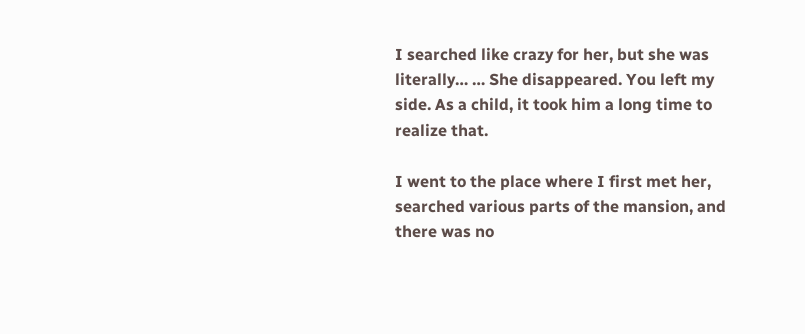I searched like crazy for her, but she was literally… … She disappeared. You left my side. As a child, it took him a long time to realize that.

I went to the place where I first met her, searched various parts of the mansion, and there was no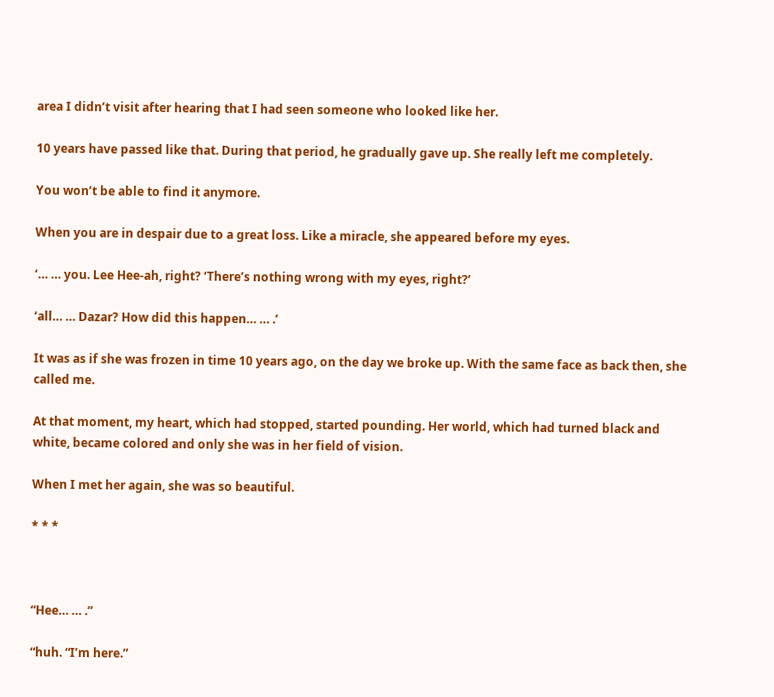area I didn’t visit after hearing that I had seen someone who looked like her.

10 years have passed like that. During that period, he gradually gave up. She really left me completely.

You won’t be able to find it anymore.

When you are in despair due to a great loss. Like a miracle, she appeared before my eyes.

‘… … you. Lee Hee-ah, right? ‘There’s nothing wrong with my eyes, right?’

‘all… … Dazar? How did this happen… … .’

It was as if she was frozen in time 10 years ago, on the day we broke up. With the same face as back then, she called me.

At that moment, my heart, which had stopped, started pounding. Her world, which had turned black and white, became colored and only she was in her field of vision.

When I met her again, she was so beautiful.

* * *



“Hee… … .”

“huh. “I’m here.”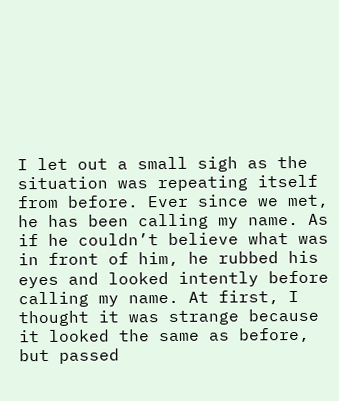I let out a small sigh as the situation was repeating itself from before. Ever since we met, he has been calling my name. As if he couldn’t believe what was in front of him, he rubbed his eyes and looked intently before calling my name. At first, I thought it was strange because it looked the same as before, but passed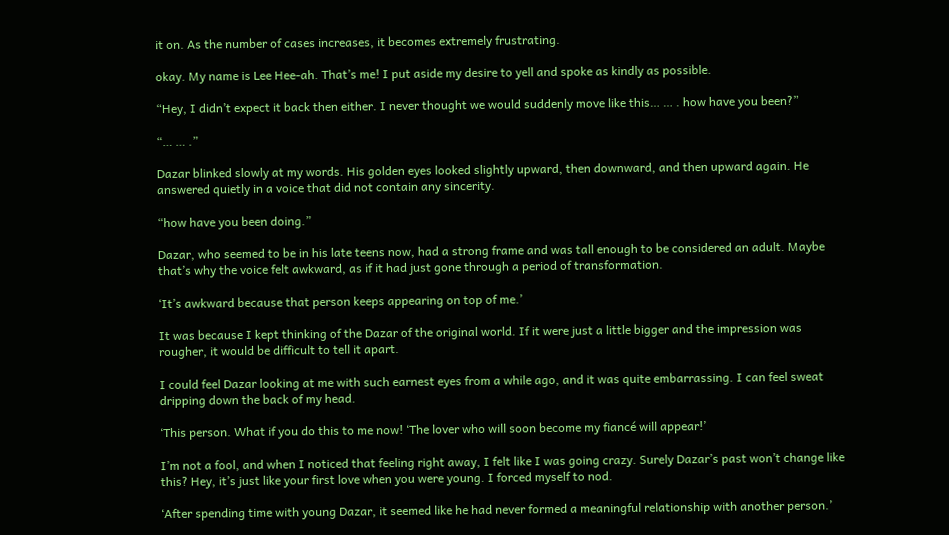it on. As the number of cases increases, it becomes extremely frustrating.

okay. My name is Lee Hee-ah. That’s me! I put aside my desire to yell and spoke as kindly as possible.

“Hey, I didn’t expect it back then either. I never thought we would suddenly move like this… … . how have you been?”

“… … .”

Dazar blinked slowly at my words. His golden eyes looked slightly upward, then downward, and then upward again. He answered quietly in a voice that did not contain any sincerity.

“how have you been doing.”

Dazar, who seemed to be in his late teens now, had a strong frame and was tall enough to be considered an adult. Maybe that’s why the voice felt awkward, as if it had just gone through a period of transformation.

‘It’s awkward because that person keeps appearing on top of me.’

It was because I kept thinking of the Dazar of the original world. If it were just a little bigger and the impression was rougher, it would be difficult to tell it apart.

I could feel Dazar looking at me with such earnest eyes from a while ago, and it was quite embarrassing. I can feel sweat dripping down the back of my head.

‘This person. What if you do this to me now! ‘The lover who will soon become my fiancé will appear!’

I’m not a fool, and when I noticed that feeling right away, I felt like I was going crazy. Surely Dazar’s past won’t change like this? Hey, it’s just like your first love when you were young. I forced myself to nod.

‘After spending time with young Dazar, it seemed like he had never formed a meaningful relationship with another person.’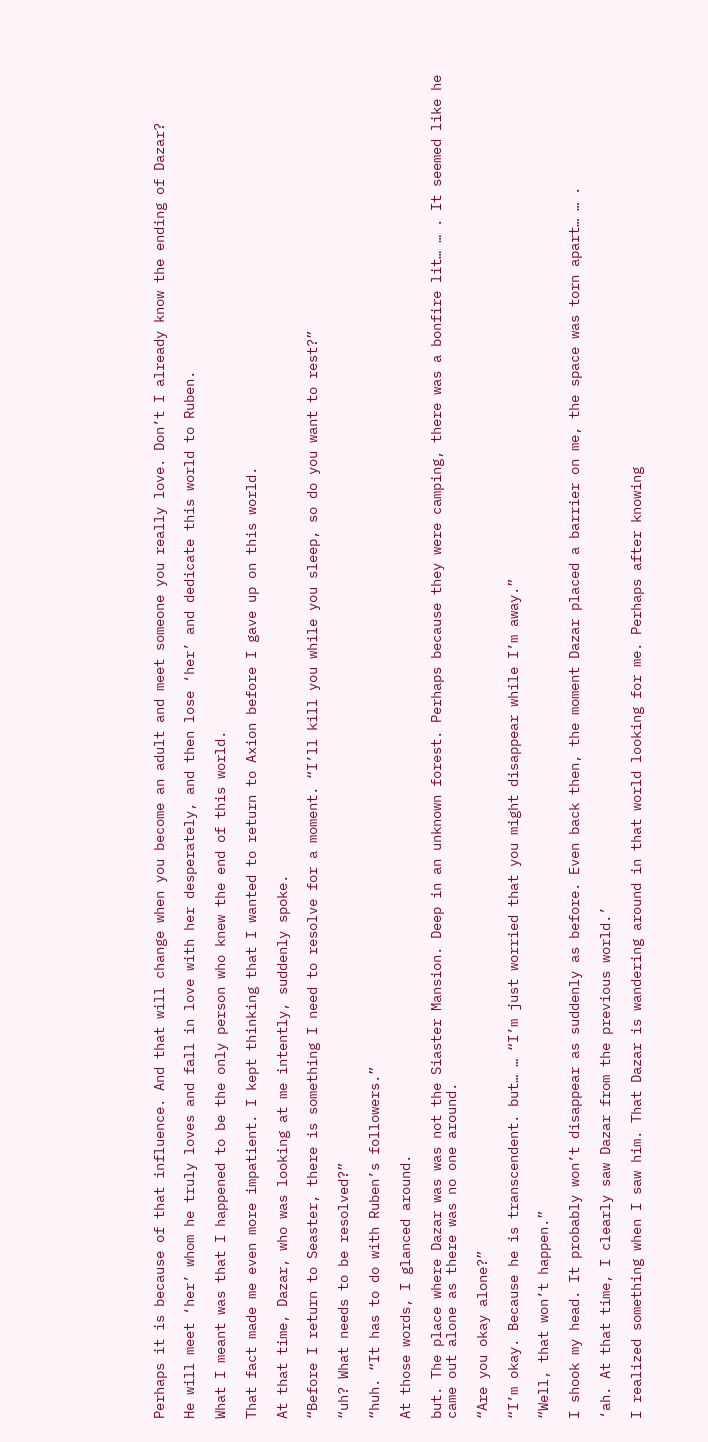Perhaps it is because of that influence. And that will change when you become an adult and meet someone you really love. Don’t I already know the ending of Dazar?

He will meet ‘her’ whom he truly loves and fall in love with her desperately, and then lose ‘her’ and dedicate this world to Ruben.

What I meant was that I happened to be the only person who knew the end of this world.

That fact made me even more impatient. I kept thinking that I wanted to return to Axion before I gave up on this world.

At that time, Dazar, who was looking at me intently, suddenly spoke.

“Before I return to Seaster, there is something I need to resolve for a moment. “I’ll kill you while you sleep, so do you want to rest?”

“uh? What needs to be resolved?”

“huh. “It has to do with Ruben’s followers.”

At those words, I glanced around.

but. The place where Dazar was was not the Siaster Mansion. Deep in an unknown forest. Perhaps because they were camping, there was a bonfire lit… … . It seemed like he came out alone as there was no one around.

“Are you okay alone?”

“I’m okay. Because he is transcendent. but… … “I’m just worried that you might disappear while I’m away.”

“Well, that won’t happen.”

I shook my head. It probably won’t disappear as suddenly as before. Even back then, the moment Dazar placed a barrier on me, the space was torn apart… … .

‘ah. At that time, I clearly saw Dazar from the previous world.’

I realized something when I saw him. That Dazar is wandering around in that world looking for me. Perhaps after knowing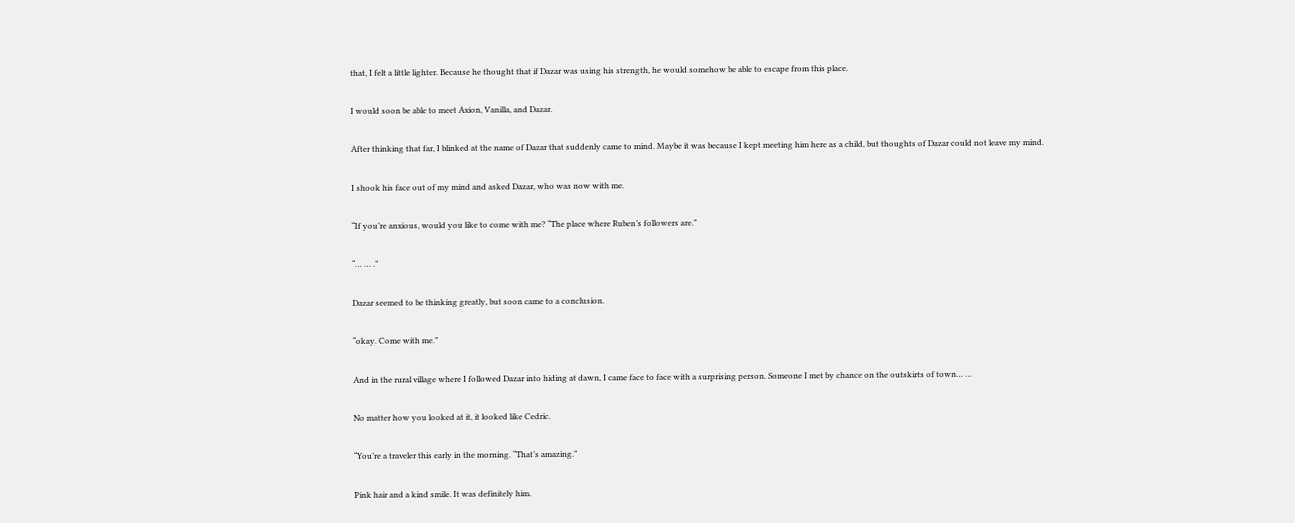that, I felt a little lighter. Because he thought that if Dazar was using his strength, he would somehow be able to escape from this place.

I would soon be able to meet Axion, Vanilla, and Dazar.

After thinking that far, I blinked at the name of Dazar that suddenly came to mind. Maybe it was because I kept meeting him here as a child, but thoughts of Dazar could not leave my mind.

I shook his face out of my mind and asked Dazar, who was now with me.

“If you’re anxious, would you like to come with me? “The place where Ruben’s followers are.”

“… … .”

Dazar seemed to be thinking greatly, but soon came to a conclusion.

“okay. Come with me.”

And in the rural village where I followed Dazar into hiding at dawn, I came face to face with a surprising person. Someone I met by chance on the outskirts of town… …

No matter how you looked at it, it looked like Cedric.

“You’re a traveler this early in the morning. “That’s amazing.”

Pink hair and a kind smile. It was definitely him.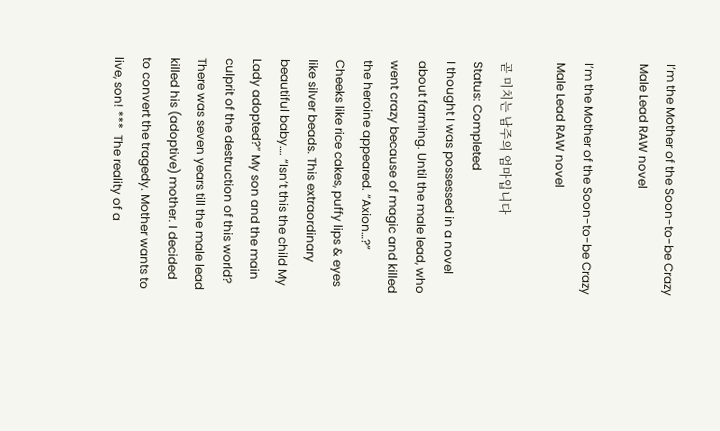I’m the Mother of the Soon-to-be Crazy Male Lead RAW novel

I’m the Mother of the Soon-to-be Crazy Male Lead RAW novel

곧 미치는 남주의 엄마입니다
Status: Completed
I thought I was possessed in a novel about farming. Until the male lead, who went crazy because of magic and killed the heroine appeared. “Axion…?” Cheeks like rice cakes, puffy lips & eyes like silver beads. This extraordinary beautiful baby…. “Isn’t this the child My Lady adopted?” My son and the main culprit of the destruction of this world? There was seven years till the male lead killed his (adoptive) mother. I decided to convert the tragedy. Mother wants to live, son! ***  The reality of a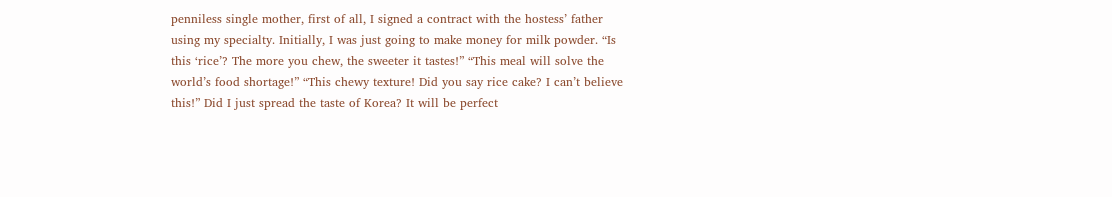penniless single mother, first of all, I signed a contract with the hostess’ father using my specialty. Initially, I was just going to make money for milk powder. “Is this ‘rice’? The more you chew, the sweeter it tastes!” “This meal will solve the world’s food shortage!” “This chewy texture! Did you say rice cake? I can’t believe this!” Did I just spread the taste of Korea? It will be perfect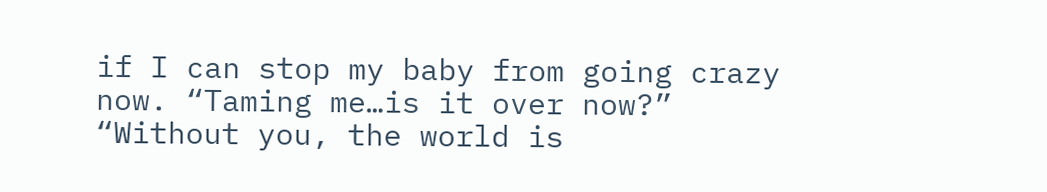if I can stop my baby from going crazy now. “Taming me…is it over now?” “Without you, the world is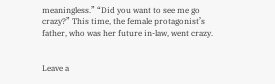meaningless.” “Did you want to see me go crazy?” This time, the female protagonist’s father, who was her future in-law, went crazy.


Leave a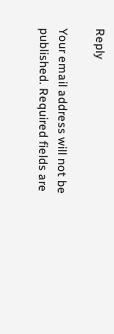Reply

Your email address will not be published. Required fields are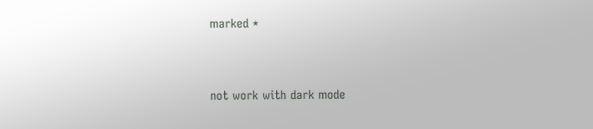marked *


not work with dark mode